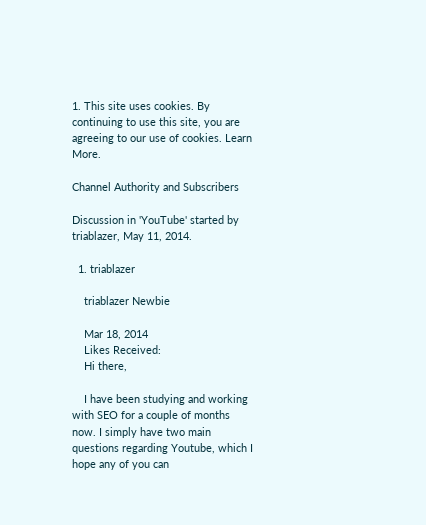1. This site uses cookies. By continuing to use this site, you are agreeing to our use of cookies. Learn More.

Channel Authority and Subscribers

Discussion in 'YouTube' started by triablazer, May 11, 2014.

  1. triablazer

    triablazer Newbie

    Mar 18, 2014
    Likes Received:
    Hi there,

    I have been studying and working with SEO for a couple of months now. I simply have two main questions regarding Youtube, which I hope any of you can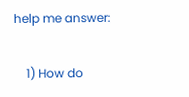help me answer:

    1) How do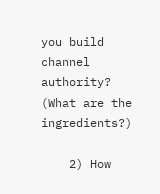you build channel authority? (What are the ingredients?)

    2) How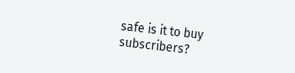safe is it to buy subscribers?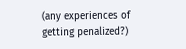(any experiences of getting penalized?)